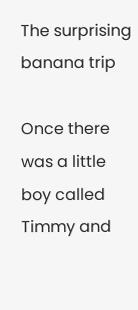The surprising banana trip

Once there was a little boy called Timmy and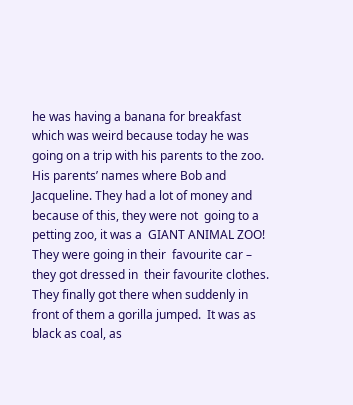he was having a banana for breakfast which was weird because today he was going on a trip with his parents to the zoo.  His parents’ names where Bob and Jacqueline. They had a lot of money and because of this, they were not  going to a petting zoo, it was a  GIANT ANIMAL ZOO! They were going in their  favourite car –  they got dressed in  their favourite clothes.  They finally got there when suddenly in front of them a gorilla jumped.  It was as black as coal, as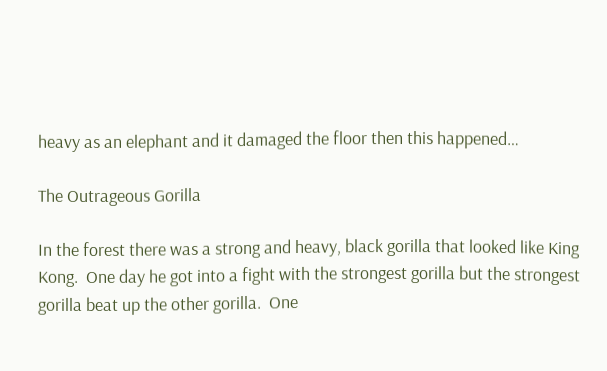heavy as an elephant and it damaged the floor then this happened…

The Outrageous Gorilla

In the forest there was a strong and heavy, black gorilla that looked like King Kong.  One day he got into a fight with the strongest gorilla but the strongest gorilla beat up the other gorilla.  One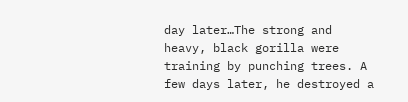day later…The strong and heavy, black gorilla were training by punching trees. A few days later, he destroyed a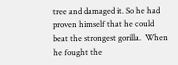tree and damaged it. So he had proven himself that he could beat the strongest gorilla.  When he fought the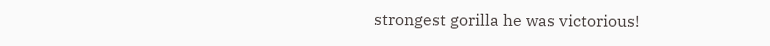strongest gorilla he was victorious!